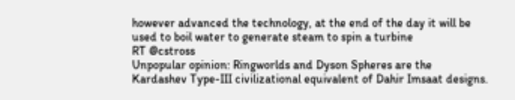however advanced the technology, at the end of the day it will be used to boil water to generate steam to spin a turbine
RT @cstross
Unpopular opinion: Ringworlds and Dyson Spheres are the Kardashev Type-III civilizational equivalent of Dahir Imsaat designs.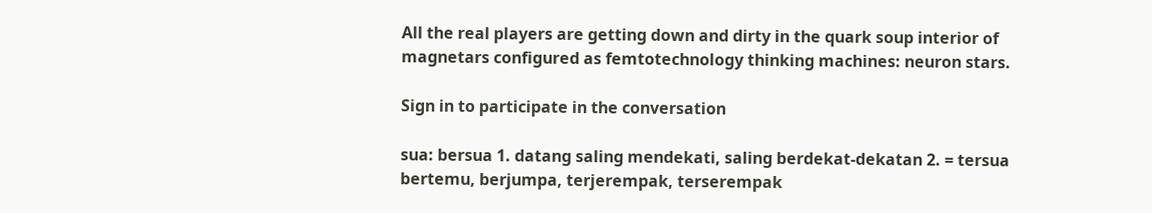All the real players are getting down and dirty in the quark soup interior of magnetars configured as femtotechnology thinking machines: neuron stars.

Sign in to participate in the conversation

sua: bersua 1. datang saling mendekati, saling berdekat-dekatan 2. = tersua bertemu, berjumpa, terjerempak, terserempak